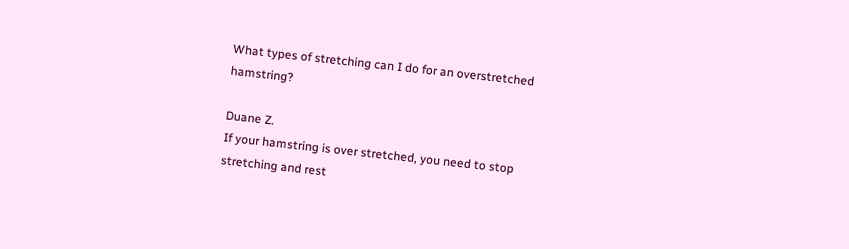What types of stretching can I do for an overstretched hamstring?

Duane Z.
If your hamstring is over stretched, you need to stop stretching and rest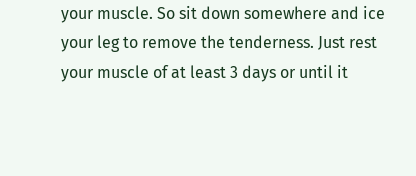your muscle. So sit down somewhere and ice your leg to remove the tenderness. Just rest your muscle of at least 3 days or until it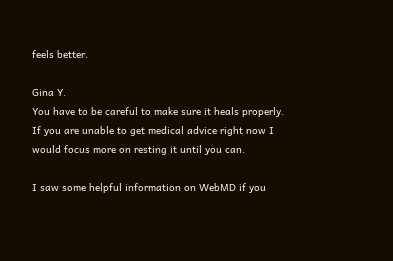feels better.

Gina Y.
You have to be careful to make sure it heals properly. If you are unable to get medical advice right now I would focus more on resting it until you can.

I saw some helpful information on WebMD if you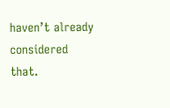haven’t already considered that.